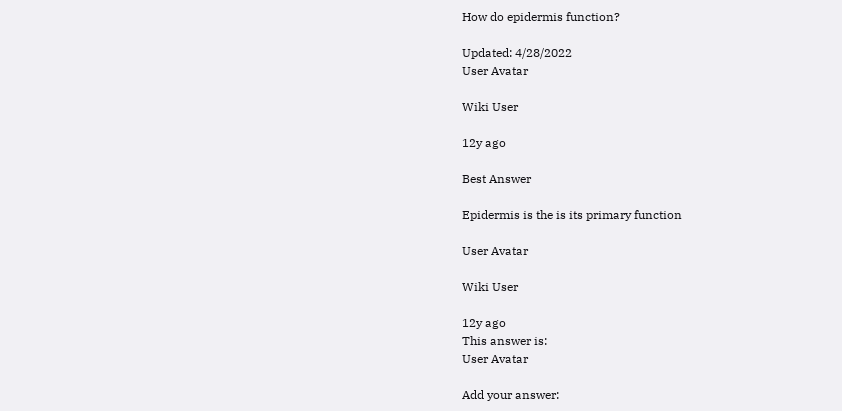How do epidermis function?

Updated: 4/28/2022
User Avatar

Wiki User

12y ago

Best Answer

Epidermis is the is its primary function

User Avatar

Wiki User

12y ago
This answer is:
User Avatar

Add your answer: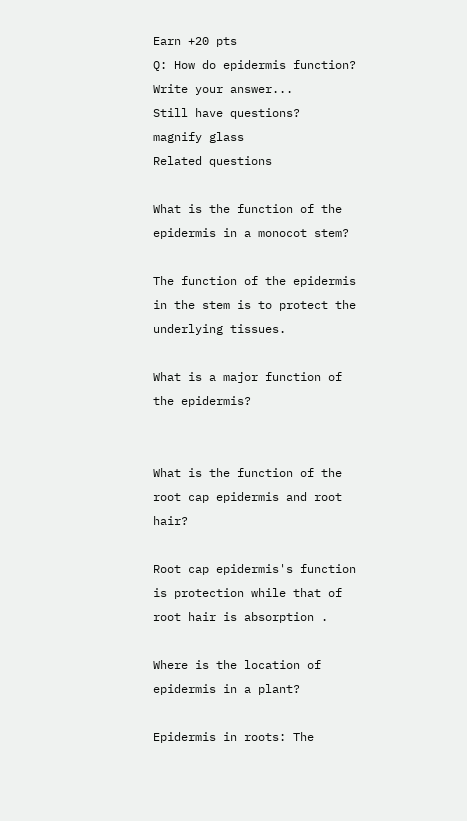Earn +20 pts
Q: How do epidermis function?
Write your answer...
Still have questions?
magnify glass
Related questions

What is the function of the epidermis in a monocot stem?

The function of the epidermis in the stem is to protect the underlying tissues.

What is a major function of the epidermis?


What is the function of the root cap epidermis and root hair?

Root cap epidermis's function is protection while that of root hair is absorption .

Where is the location of epidermis in a plant?

Epidermis in roots: The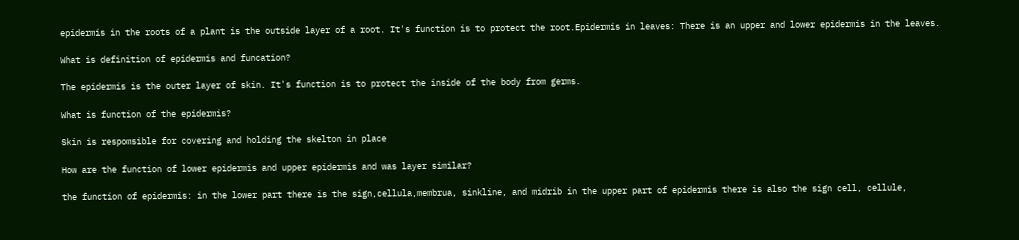epidermis in the roots of a plant is the outside layer of a root. It's function is to protect the root.Epidermis in leaves: There is an upper and lower epidermis in the leaves.

What is definition of epidermis and funcation?

The epidermis is the outer layer of skin. It's function is to protect the inside of the body from germs.

What is function of the epidermis?

Skin is respomsible for covering and holding the skelton in place

How are the function of lower epidermis and upper epidermis and was layer similar?

the function of epidermis: in the lower part there is the sign,cellula,membrua, sinkline, and midrib in the upper part of epidermis there is also the sign cell, cellule,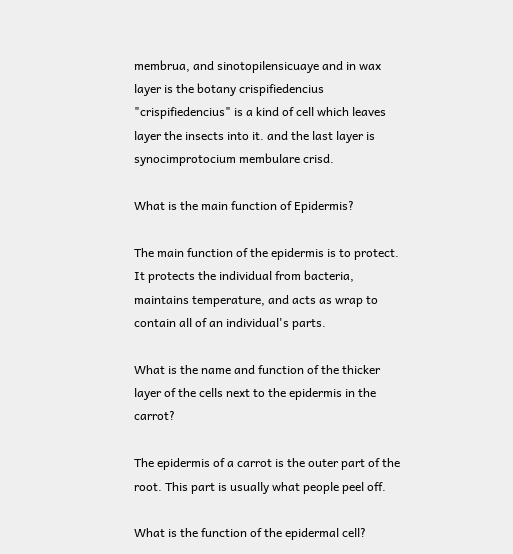membrua, and sinotopilensicuaye and in wax layer is the botany crispifiedencius "crispifiedencius" is a kind of cell which leaves layer the insects into it. and the last layer is synocimprotocium membulare crisd.

What is the main function of Epidermis?

The main function of the epidermis is to protect. It protects the individual from bacteria, maintains temperature, and acts as wrap to contain all of an individual's parts.

What is the name and function of the thicker layer of the cells next to the epidermis in the carrot?

The epidermis of a carrot is the outer part of the root. This part is usually what people peel off.

What is the function of the epidermal cell?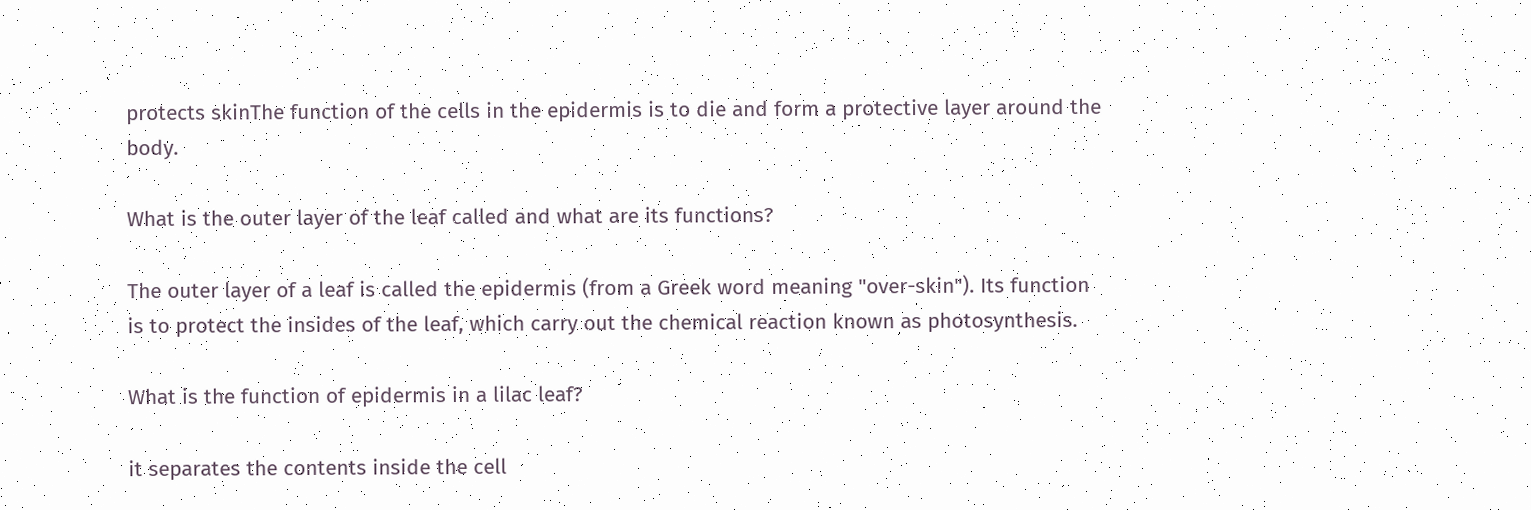protects skinThe function of the cells in the epidermis is to die and form a protective layer around the body.

What is the outer layer of the leaf called and what are its functions?

The outer layer of a leaf is called the epidermis (from a Greek word meaning "over-skin"). Its function is to protect the insides of the leaf, which carry out the chemical reaction known as photosynthesis.

What is the function of epidermis in a lilac leaf?

it separates the contents inside the cell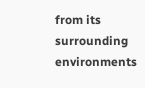from its surrounding environments